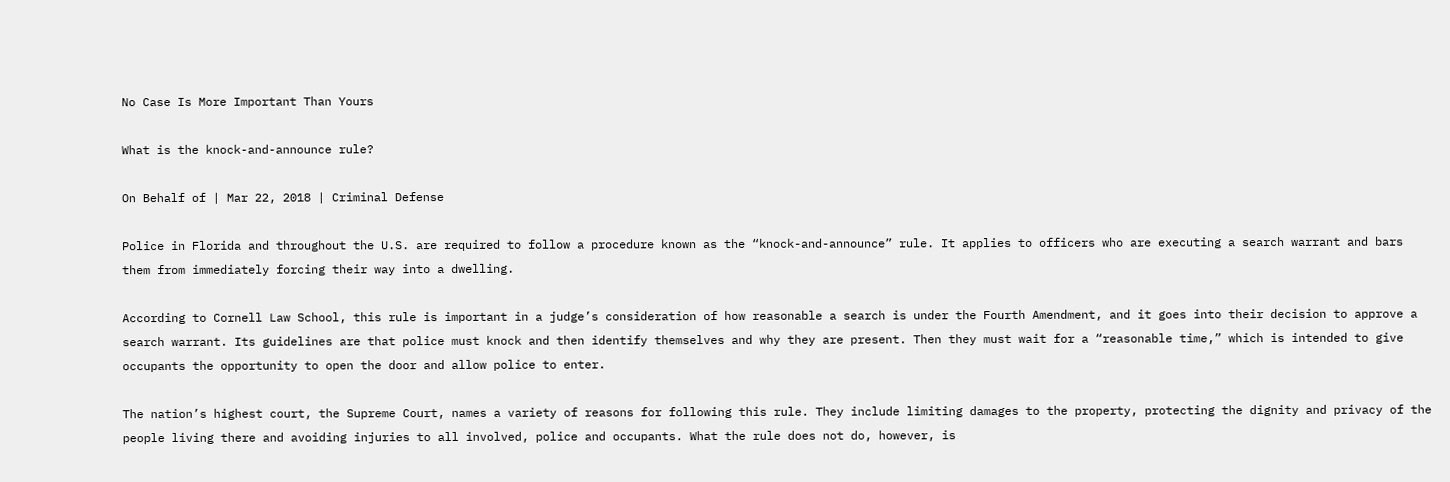No Case Is More Important Than Yours

What is the knock-and-announce rule?

On Behalf of | Mar 22, 2018 | Criminal Defense

Police in Florida and throughout the U.S. are required to follow a procedure known as the “knock-and-announce” rule. It applies to officers who are executing a search warrant and bars them from immediately forcing their way into a dwelling.

According to Cornell Law School, this rule is important in a judge’s consideration of how reasonable a search is under the Fourth Amendment, and it goes into their decision to approve a search warrant. Its guidelines are that police must knock and then identify themselves and why they are present. Then they must wait for a “reasonable time,” which is intended to give occupants the opportunity to open the door and allow police to enter.

The nation’s highest court, the Supreme Court, names a variety of reasons for following this rule. They include limiting damages to the property, protecting the dignity and privacy of the people living there and avoiding injuries to all involved, police and occupants. What the rule does not do, however, is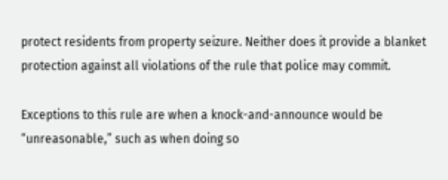protect residents from property seizure. Neither does it provide a blanket protection against all violations of the rule that police may commit.

Exceptions to this rule are when a knock-and-announce would be “unreasonable,” such as when doing so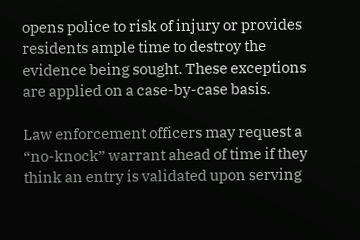opens police to risk of injury or provides residents ample time to destroy the evidence being sought. These exceptions are applied on a case-by-case basis.

Law enforcement officers may request a “no-knock” warrant ahead of time if they think an entry is validated upon serving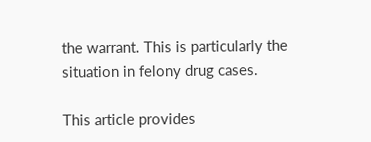the warrant. This is particularly the situation in felony drug cases.

This article provides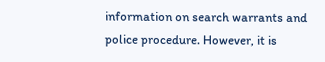information on search warrants and police procedure. However, it is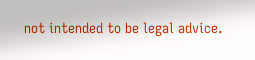not intended to be legal advice.